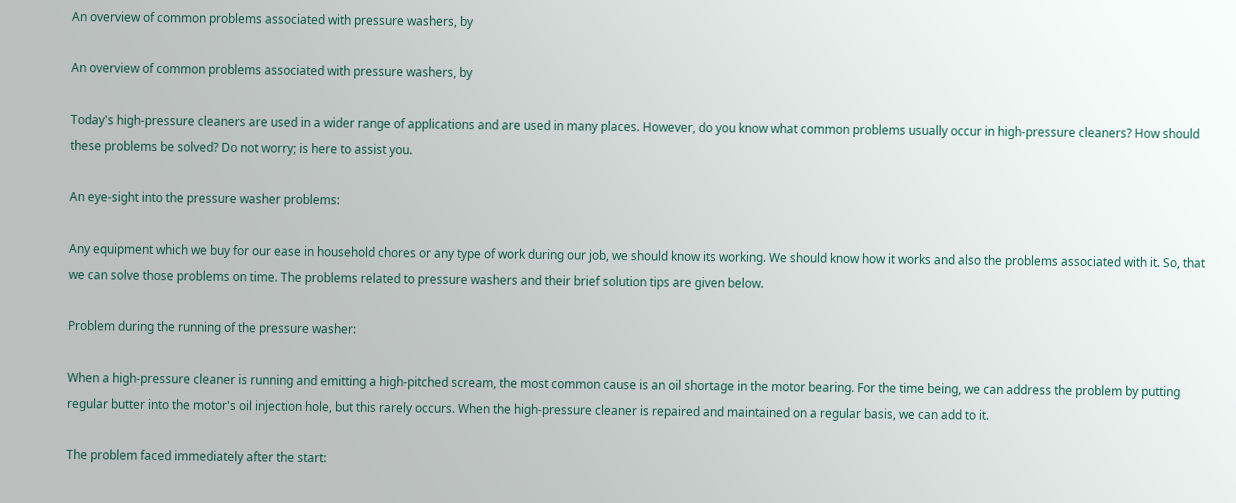An overview of common problems associated with pressure washers, by

An overview of common problems associated with pressure washers, by

Today's high-pressure cleaners are used in a wider range of applications and are used in many places. However, do you know what common problems usually occur in high-pressure cleaners? How should these problems be solved? Do not worry; is here to assist you.

An eye-sight into the pressure washer problems:

Any equipment which we buy for our ease in household chores or any type of work during our job, we should know its working. We should know how it works and also the problems associated with it. So, that we can solve those problems on time. The problems related to pressure washers and their brief solution tips are given below.

Problem during the running of the pressure washer:

When a high-pressure cleaner is running and emitting a high-pitched scream, the most common cause is an oil shortage in the motor bearing. For the time being, we can address the problem by putting regular butter into the motor's oil injection hole, but this rarely occurs. When the high-pressure cleaner is repaired and maintained on a regular basis, we can add to it.

The problem faced immediately after the start: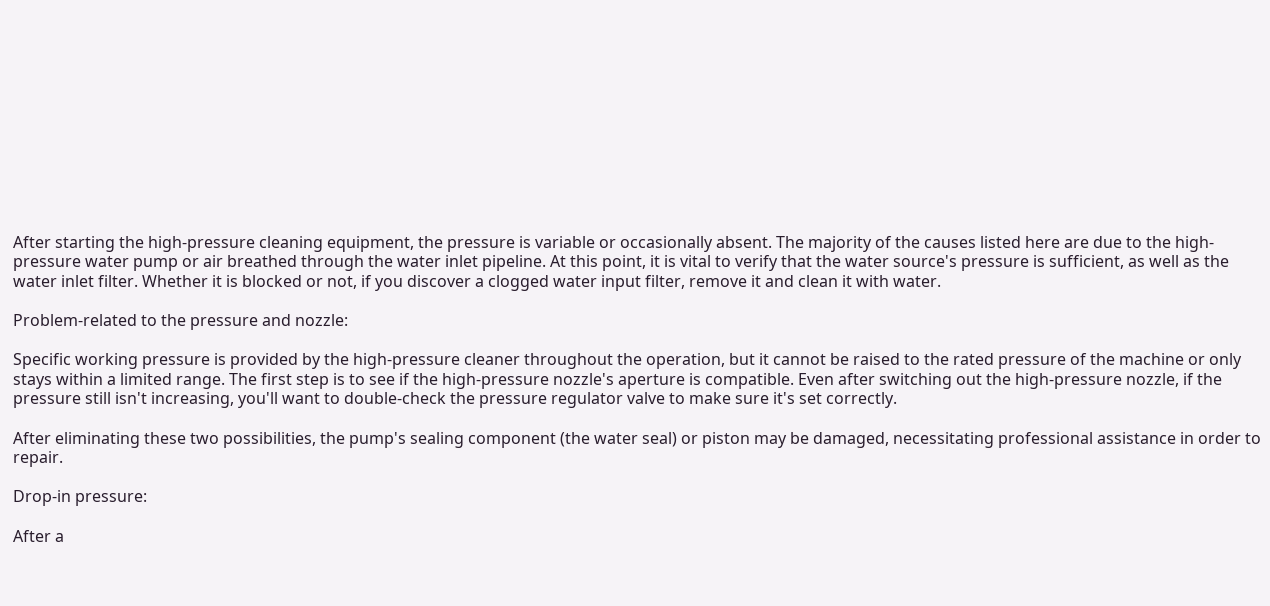After starting the high-pressure cleaning equipment, the pressure is variable or occasionally absent. The majority of the causes listed here are due to the high-pressure water pump or air breathed through the water inlet pipeline. At this point, it is vital to verify that the water source's pressure is sufficient, as well as the water inlet filter. Whether it is blocked or not, if you discover a clogged water input filter, remove it and clean it with water.

Problem-related to the pressure and nozzle:

Specific working pressure is provided by the high-pressure cleaner throughout the operation, but it cannot be raised to the rated pressure of the machine or only stays within a limited range. The first step is to see if the high-pressure nozzle's aperture is compatible. Even after switching out the high-pressure nozzle, if the pressure still isn't increasing, you'll want to double-check the pressure regulator valve to make sure it's set correctly.

After eliminating these two possibilities, the pump's sealing component (the water seal) or piston may be damaged, necessitating professional assistance in order to repair.

Drop-in pressure:

After a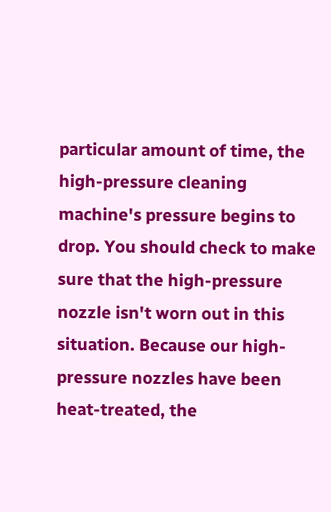particular amount of time, the high-pressure cleaning machine's pressure begins to drop. You should check to make sure that the high-pressure nozzle isn't worn out in this situation. Because our high-pressure nozzles have been heat-treated, the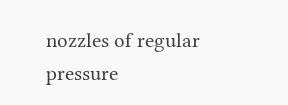nozzles of regular pressure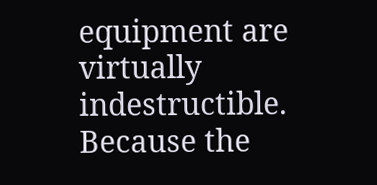equipment are virtually indestructible. Because the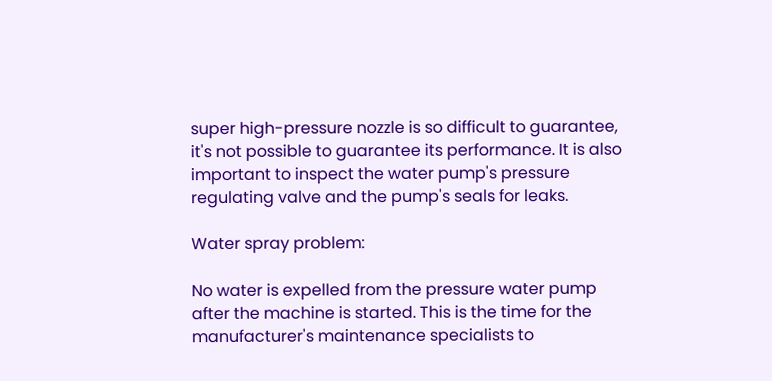super high-pressure nozzle is so difficult to guarantee, it's not possible to guarantee its performance. It is also important to inspect the water pump's pressure regulating valve and the pump's seals for leaks.

Water spray problem:

No water is expelled from the pressure water pump after the machine is started. This is the time for the manufacturer's maintenance specialists to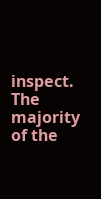inspect. The majority of the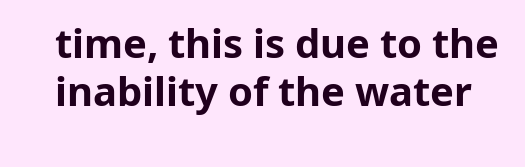time, this is due to the inability of the water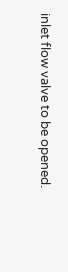inlet flow valve to be opened.